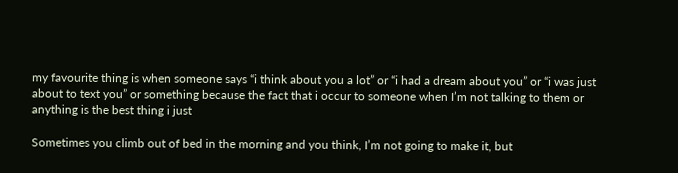my favourite thing is when someone says “i think about you a lot” or “i had a dream about you” or “i was just about to text you” or something because the fact that i occur to someone when I’m not talking to them or anything is the best thing i just

Sometimes you climb out of bed in the morning and you think, I’m not going to make it, but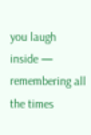you laugh inside — remembering all the times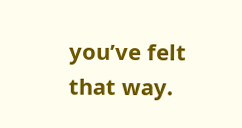you’ve felt that way.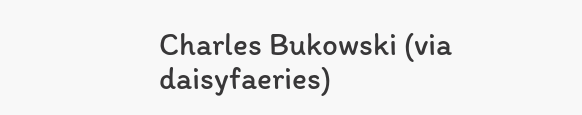Charles Bukowski (via daisyfaeries)